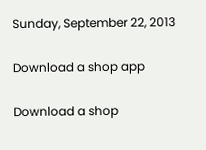Sunday, September 22, 2013

Download a shop app

Download a shop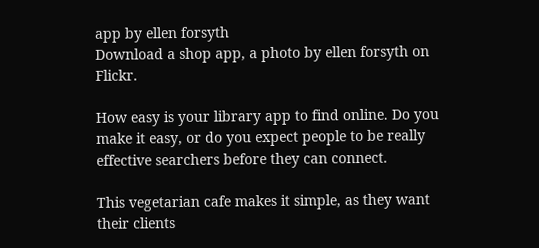app by ellen forsyth
Download a shop app, a photo by ellen forsyth on Flickr.

How easy is your library app to find online. Do you make it easy, or do you expect people to be really effective searchers before they can connect.

This vegetarian cafe makes it simple, as they want their clients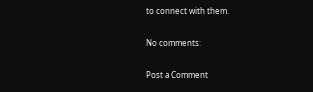to connect with them.

No comments:

Post a Comment